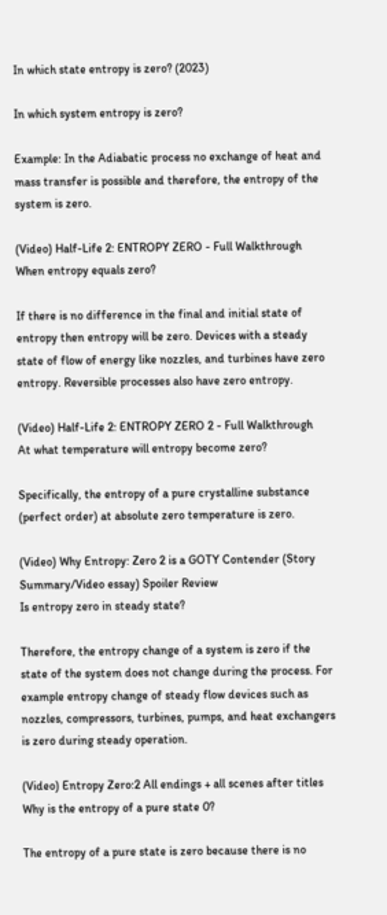In which state entropy is zero? (2023)

In which system entropy is zero?

Example: In the Adiabatic process no exchange of heat and mass transfer is possible and therefore, the entropy of the system is zero.

(Video) Half-Life 2: ENTROPY ZERO - Full Walkthrough
When entropy equals zero?

If there is no difference in the final and initial state of entropy then entropy will be zero. Devices with a steady state of flow of energy like nozzles, and turbines have zero entropy. Reversible processes also have zero entropy.

(Video) Half-Life 2: ENTROPY ZERO 2 - Full Walkthrough
At what temperature will entropy become zero?

Specifically, the entropy of a pure crystalline substance (perfect order) at absolute zero temperature is zero.

(Video) Why Entropy: Zero 2 is a GOTY Contender (Story Summary/Video essay) Spoiler Review
Is entropy zero in steady state?

Therefore, the entropy change of a system is zero if the state of the system does not change during the process. For example entropy change of steady flow devices such as nozzles, compressors, turbines, pumps, and heat exchangers is zero during steady operation.

(Video) Entropy Zero:2 All endings + all scenes after titles
Why is the entropy of a pure state 0?

The entropy of a pure state is zero because there is no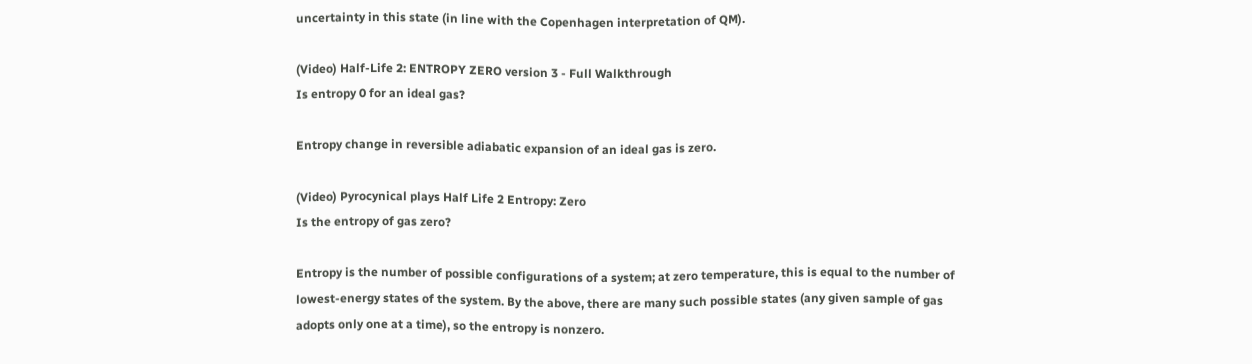uncertainty in this state (in line with the Copenhagen interpretation of QM).

(Video) Half-Life 2: ENTROPY ZERO version 3 - Full Walkthrough
Is entropy 0 for an ideal gas?

Entropy change in reversible adiabatic expansion of an ideal gas is zero.

(Video) Pyrocynical plays Half Life 2 Entropy: Zero
Is the entropy of gas zero?

Entropy is the number of possible configurations of a system; at zero temperature, this is equal to the number of lowest-energy states of the system. By the above, there are many such possible states (any given sample of gas adopts only one at a time), so the entropy is nonzero.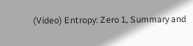(Video) Entropy: Zero 1, Summary and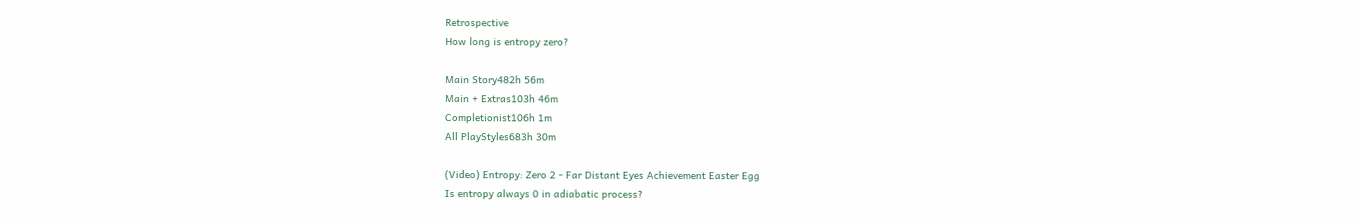Retrospective
How long is entropy zero?

Main Story482h 56m
Main + Extras103h 46m
Completionist106h 1m
All PlayStyles683h 30m

(Video) Entropy: Zero 2 - Far Distant Eyes Achievement Easter Egg
Is entropy always 0 in adiabatic process?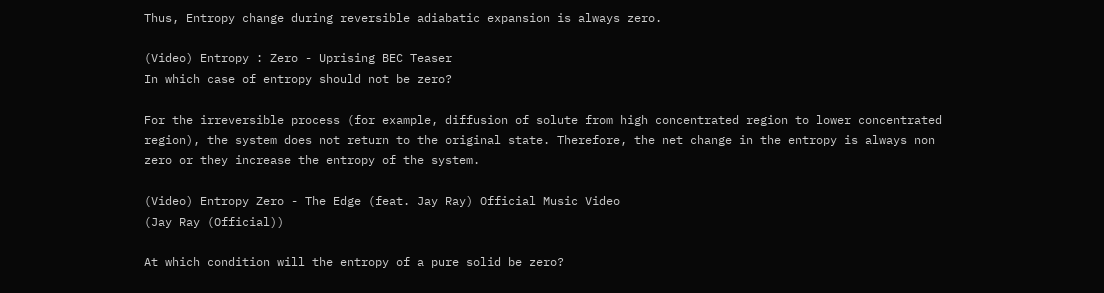Thus, Entropy change during reversible adiabatic expansion is always zero.

(Video) Entropy : Zero - Uprising BEC Teaser
In which case of entropy should not be zero?

For the irreversible process (for example, diffusion of solute from high concentrated region to lower concentrated region), the system does not return to the original state. Therefore, the net change in the entropy is always non zero or they increase the entropy of the system.

(Video) Entropy Zero - The Edge (feat. Jay Ray) Official Music Video
(Jay Ray (Official))

At which condition will the entropy of a pure solid be zero?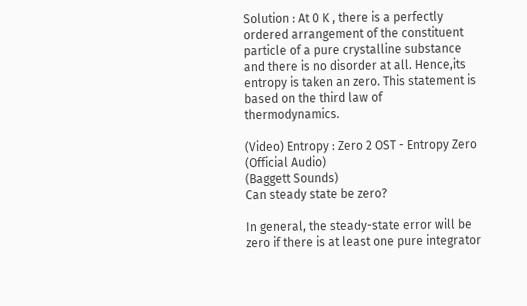Solution : At 0 K , there is a perfectly ordered arrangement of the constituent particle of a pure crystalline substance and there is no disorder at all. Hence,its entropy is taken an zero. This statement is based on the third law of thermodynamics.

(Video) Entropy : Zero 2 OST - Entropy Zero (Official Audio)
(Baggett Sounds)
Can steady state be zero?

In general, the steady-state error will be zero if there is at least one pure integrator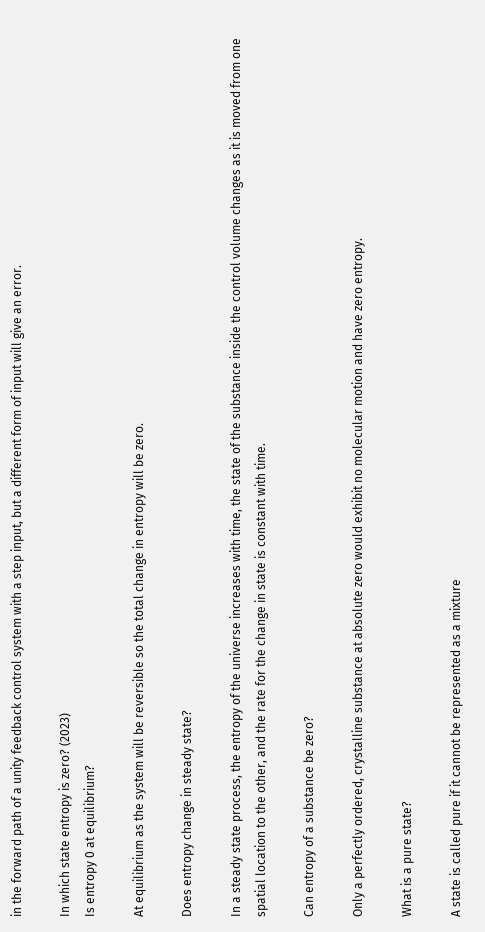in the forward path of a unity feedback control system with a step input, but a different form of input will give an error.

In which state entropy is zero? (2023)
Is entropy 0 at equilibrium?

At equilibrium as the system will be reversible so the total change in entropy will be zero.

Does entropy change in steady state?

In a steady state process, the entropy of the universe increases with time, the state of the substance inside the control volume changes as it is moved from one spatial location to the other, and the rate for the change in state is constant with time.

Can entropy of a substance be zero?

Only a perfectly ordered, crystalline substance at absolute zero would exhibit no molecular motion and have zero entropy.

What is a pure state?

A state is called pure if it cannot be represented as a mixture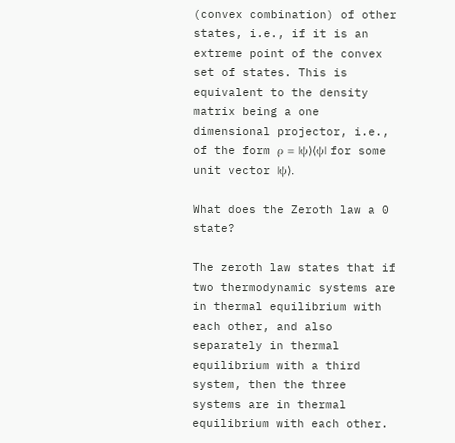(convex combination) of other states, i.e., if it is an extreme point of the convex set of states. This is equivalent to the density matrix being a one dimensional projector, i.e., of the form ρ = |ψ⟩⟨ψ| for some unit vector |ψ⟩.

What does the Zeroth law a 0 state?

The zeroth law states that if two thermodynamic systems are in thermal equilibrium with each other, and also separately in thermal equilibrium with a third system, then the three systems are in thermal equilibrium with each other.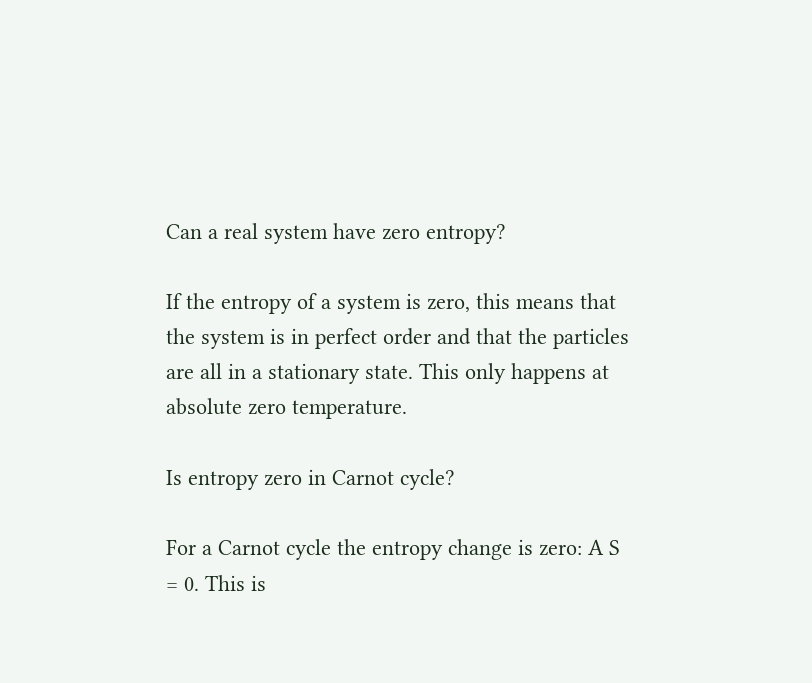Can a real system have zero entropy?

If the entropy of a system is zero, this means that the system is in perfect order and that the particles are all in a stationary state. This only happens at absolute zero temperature.

Is entropy zero in Carnot cycle?

For a Carnot cycle the entropy change is zero: A S = 0. This is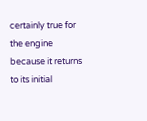certainly true for the engine because it returns to its initial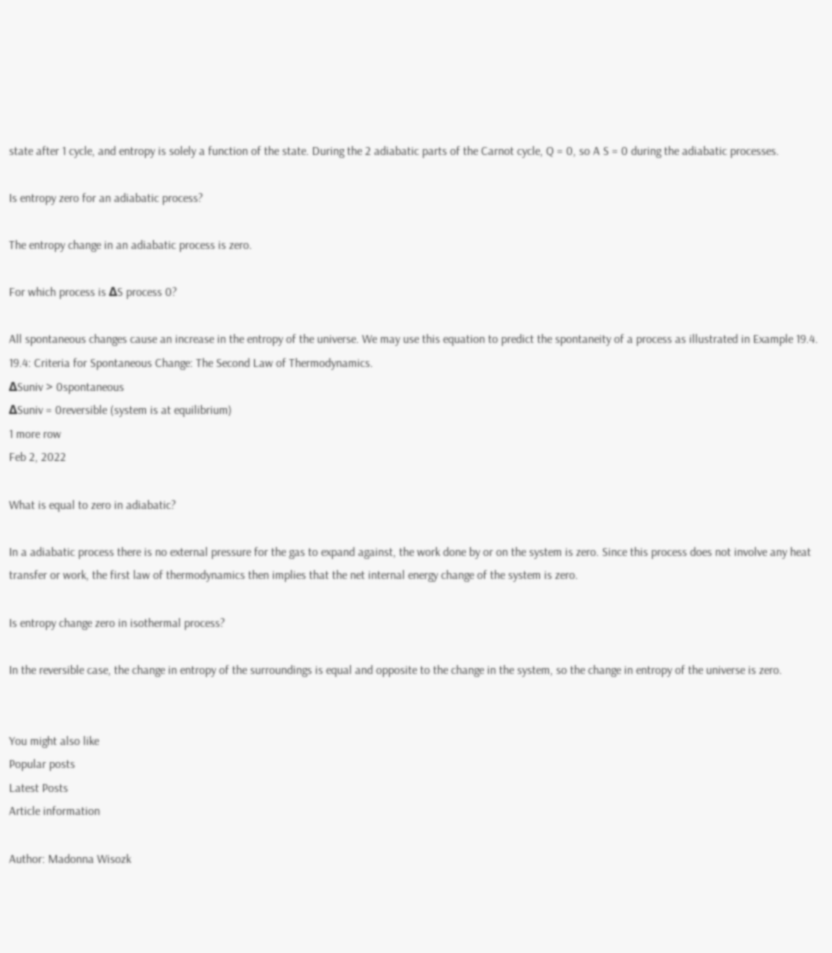state after 1 cycle, and entropy is solely a function of the state. During the 2 adiabatic parts of the Carnot cycle, Q = 0, so A S = 0 during the adiabatic processes.

Is entropy zero for an adiabatic process?

The entropy change in an adiabatic process is zero.

For which process is ΔS process 0?

All spontaneous changes cause an increase in the entropy of the universe. We may use this equation to predict the spontaneity of a process as illustrated in Example 19.4.
19.4: Criteria for Spontaneous Change: The Second Law of Thermodynamics.
ΔSuniv > 0spontaneous
ΔSuniv = 0reversible (system is at equilibrium)
1 more row
Feb 2, 2022

What is equal to zero in adiabatic?

In a adiabatic process there is no external pressure for the gas to expand against, the work done by or on the system is zero. Since this process does not involve any heat transfer or work, the first law of thermodynamics then implies that the net internal energy change of the system is zero.

Is entropy change zero in isothermal process?

In the reversible case, the change in entropy of the surroundings is equal and opposite to the change in the system, so the change in entropy of the universe is zero.


You might also like
Popular posts
Latest Posts
Article information

Author: Madonna Wisozk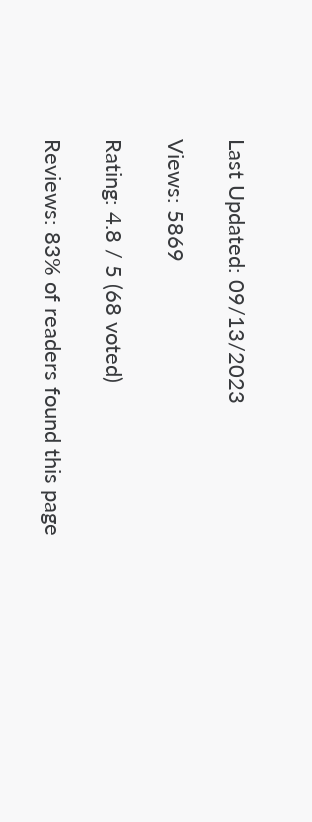Last Updated: 09/13/2023

Views: 5869

Rating: 4.8 / 5 (68 voted)

Reviews: 83% of readers found this page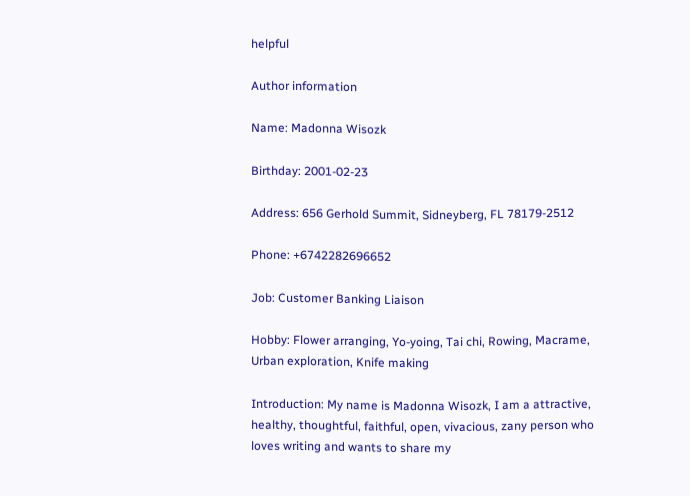helpful

Author information

Name: Madonna Wisozk

Birthday: 2001-02-23

Address: 656 Gerhold Summit, Sidneyberg, FL 78179-2512

Phone: +6742282696652

Job: Customer Banking Liaison

Hobby: Flower arranging, Yo-yoing, Tai chi, Rowing, Macrame, Urban exploration, Knife making

Introduction: My name is Madonna Wisozk, I am a attractive, healthy, thoughtful, faithful, open, vivacious, zany person who loves writing and wants to share my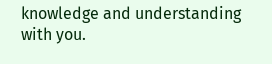knowledge and understanding with you.